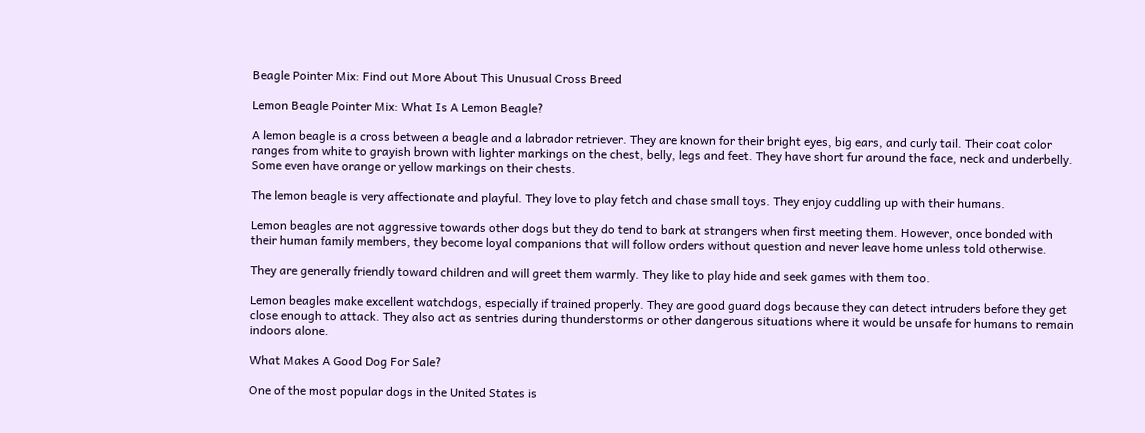Beagle Pointer Mix: Find out More About This Unusual Cross Breed

Lemon Beagle Pointer Mix: What Is A Lemon Beagle?

A lemon beagle is a cross between a beagle and a labrador retriever. They are known for their bright eyes, big ears, and curly tail. Their coat color ranges from white to grayish brown with lighter markings on the chest, belly, legs and feet. They have short fur around the face, neck and underbelly. Some even have orange or yellow markings on their chests.

The lemon beagle is very affectionate and playful. They love to play fetch and chase small toys. They enjoy cuddling up with their humans.

Lemon beagles are not aggressive towards other dogs but they do tend to bark at strangers when first meeting them. However, once bonded with their human family members, they become loyal companions that will follow orders without question and never leave home unless told otherwise.

They are generally friendly toward children and will greet them warmly. They like to play hide and seek games with them too.

Lemon beagles make excellent watchdogs, especially if trained properly. They are good guard dogs because they can detect intruders before they get close enough to attack. They also act as sentries during thunderstorms or other dangerous situations where it would be unsafe for humans to remain indoors alone.

What Makes A Good Dog For Sale?

One of the most popular dogs in the United States is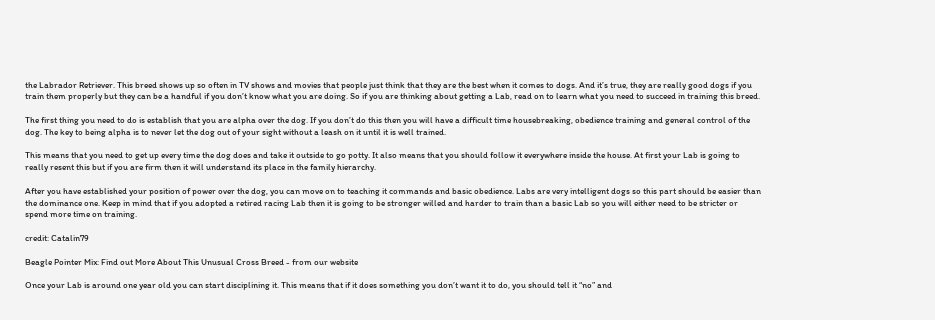the Labrador Retriever. This breed shows up so often in TV shows and movies that people just think that they are the best when it comes to dogs. And it’s true, they are really good dogs if you train them properly but they can be a handful if you don’t know what you are doing. So if you are thinking about getting a Lab, read on to learn what you need to succeed in training this breed.

The first thing you need to do is establish that you are alpha over the dog. If you don’t do this then you will have a difficult time housebreaking, obedience training and general control of the dog. The key to being alpha is to never let the dog out of your sight without a leash on it until it is well trained.

This means that you need to get up every time the dog does and take it outside to go potty. It also means that you should follow it everywhere inside the house. At first your Lab is going to really resent this but if you are firm then it will understand its place in the family hierarchy.

After you have established your position of power over the dog, you can move on to teaching it commands and basic obedience. Labs are very intelligent dogs so this part should be easier than the dominance one. Keep in mind that if you adopted a retired racing Lab then it is going to be stronger willed and harder to train than a basic Lab so you will either need to be stricter or spend more time on training.

credit: Catalin79

Beagle Pointer Mix: Find out More About This Unusual Cross Breed - from our website

Once your Lab is around one year old you can start disciplining it. This means that if it does something you don’t want it to do, you should tell it “no” and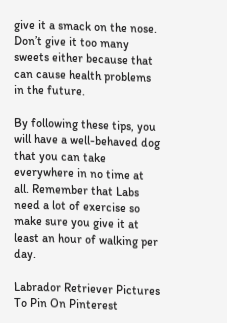give it a smack on the nose. Don’t give it too many sweets either because that can cause health problems in the future.

By following these tips, you will have a well-behaved dog that you can take everywhere in no time at all. Remember that Labs need a lot of exercise so make sure you give it at least an hour of walking per day.

Labrador Retriever Pictures To Pin On Pinterest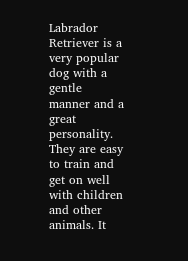Labrador Retriever is a very popular dog with a gentle manner and a great personality. They are easy to train and get on well with children and other animals. It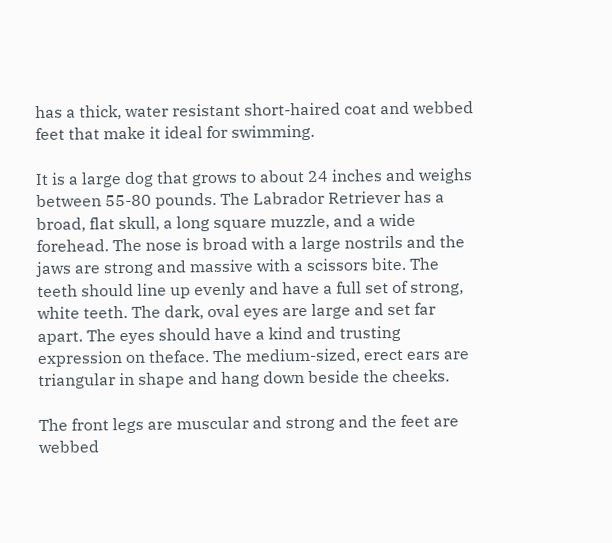has a thick, water resistant short-haired coat and webbed feet that make it ideal for swimming.

It is a large dog that grows to about 24 inches and weighs between 55-80 pounds. The Labrador Retriever has a broad, flat skull, a long square muzzle, and a wide forehead. The nose is broad with a large nostrils and the jaws are strong and massive with a scissors bite. The teeth should line up evenly and have a full set of strong, white teeth. The dark, oval eyes are large and set far apart. The eyes should have a kind and trusting expression on theface. The medium-sized, erect ears are triangular in shape and hang down beside the cheeks.

The front legs are muscular and strong and the feet are webbed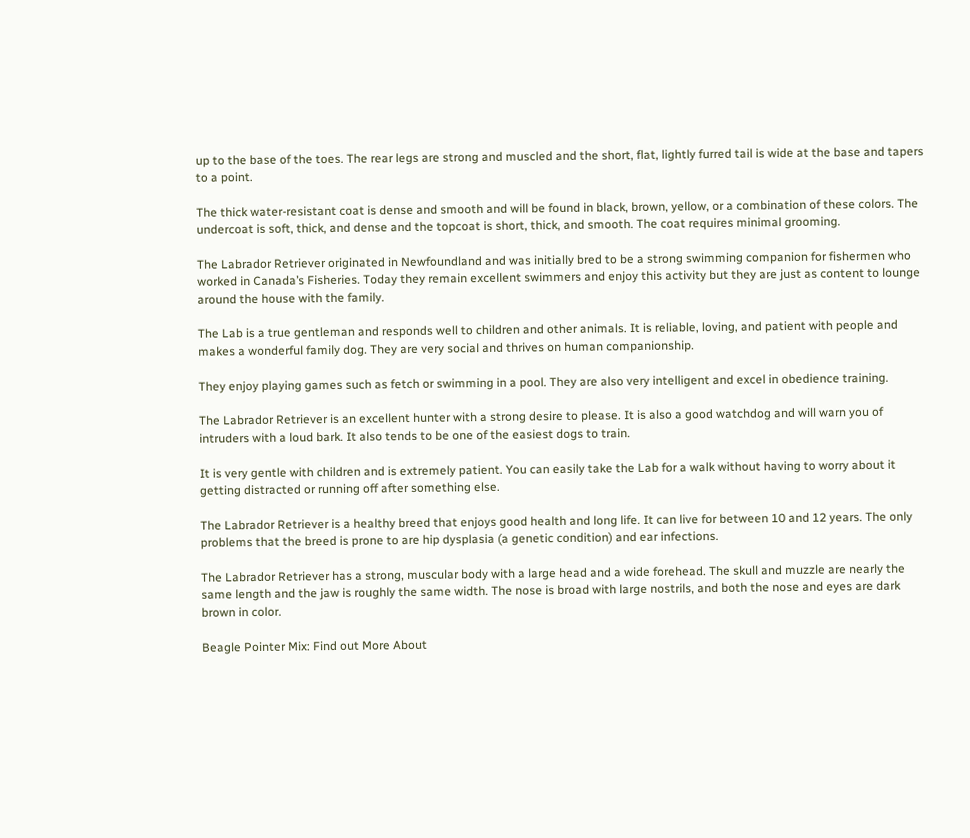up to the base of the toes. The rear legs are strong and muscled and the short, flat, lightly furred tail is wide at the base and tapers to a point.

The thick water-resistant coat is dense and smooth and will be found in black, brown, yellow, or a combination of these colors. The undercoat is soft, thick, and dense and the topcoat is short, thick, and smooth. The coat requires minimal grooming.

The Labrador Retriever originated in Newfoundland and was initially bred to be a strong swimming companion for fishermen who worked in Canada’s Fisheries. Today they remain excellent swimmers and enjoy this activity but they are just as content to lounge around the house with the family.

The Lab is a true gentleman and responds well to children and other animals. It is reliable, loving, and patient with people and makes a wonderful family dog. They are very social and thrives on human companionship.

They enjoy playing games such as fetch or swimming in a pool. They are also very intelligent and excel in obedience training.

The Labrador Retriever is an excellent hunter with a strong desire to please. It is also a good watchdog and will warn you of intruders with a loud bark. It also tends to be one of the easiest dogs to train.

It is very gentle with children and is extremely patient. You can easily take the Lab for a walk without having to worry about it getting distracted or running off after something else.

The Labrador Retriever is a healthy breed that enjoys good health and long life. It can live for between 10 and 12 years. The only problems that the breed is prone to are hip dysplasia (a genetic condition) and ear infections.

The Labrador Retriever has a strong, muscular body with a large head and a wide forehead. The skull and muzzle are nearly the same length and the jaw is roughly the same width. The nose is broad with large nostrils, and both the nose and eyes are dark brown in color.

Beagle Pointer Mix: Find out More About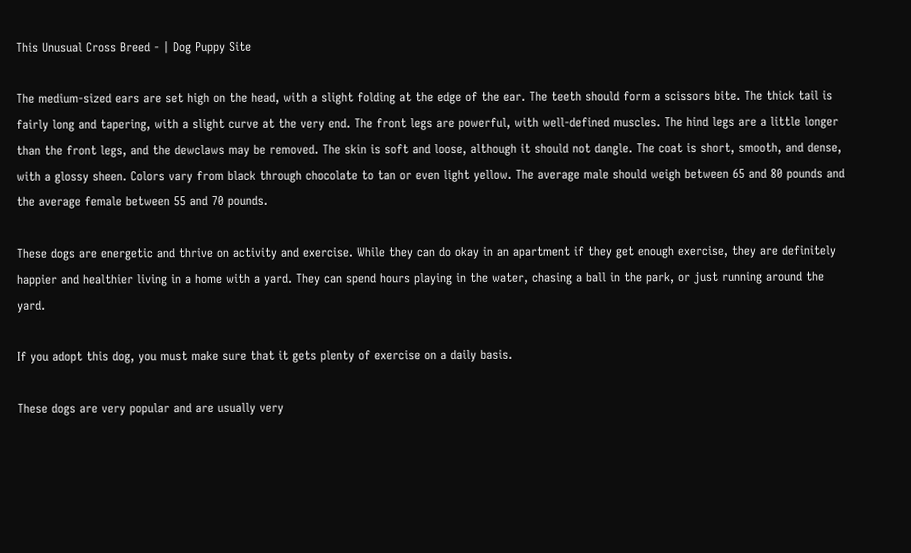This Unusual Cross Breed - | Dog Puppy Site

The medium-sized ears are set high on the head, with a slight folding at the edge of the ear. The teeth should form a scissors bite. The thick tail is fairly long and tapering, with a slight curve at the very end. The front legs are powerful, with well-defined muscles. The hind legs are a little longer than the front legs, and the dewclaws may be removed. The skin is soft and loose, although it should not dangle. The coat is short, smooth, and dense, with a glossy sheen. Colors vary from black through chocolate to tan or even light yellow. The average male should weigh between 65 and 80 pounds and the average female between 55 and 70 pounds.

These dogs are energetic and thrive on activity and exercise. While they can do okay in an apartment if they get enough exercise, they are definitely happier and healthier living in a home with a yard. They can spend hours playing in the water, chasing a ball in the park, or just running around the yard.

If you adopt this dog, you must make sure that it gets plenty of exercise on a daily basis.

These dogs are very popular and are usually very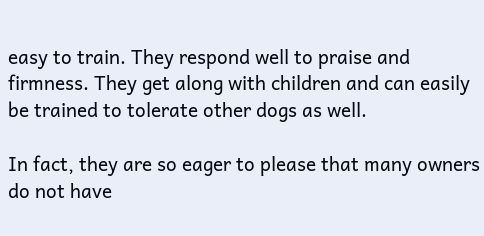easy to train. They respond well to praise and firmness. They get along with children and can easily be trained to tolerate other dogs as well.

In fact, they are so eager to please that many owners do not have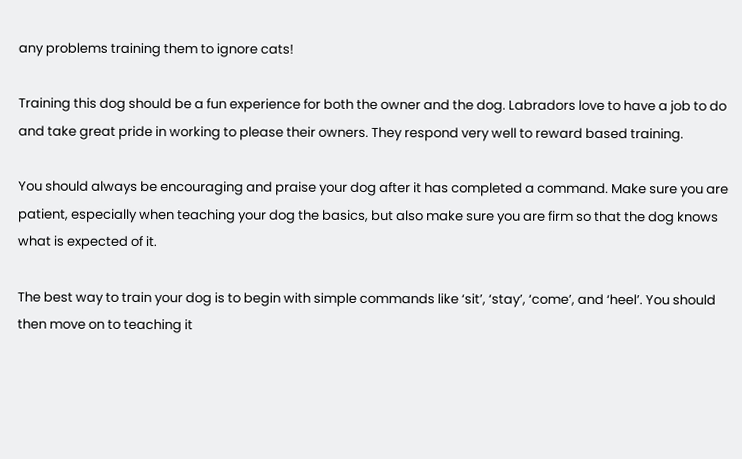any problems training them to ignore cats!

Training this dog should be a fun experience for both the owner and the dog. Labradors love to have a job to do and take great pride in working to please their owners. They respond very well to reward based training.

You should always be encouraging and praise your dog after it has completed a command. Make sure you are patient, especially when teaching your dog the basics, but also make sure you are firm so that the dog knows what is expected of it.

The best way to train your dog is to begin with simple commands like ‘sit’, ‘stay’, ‘come’, and ‘heel’. You should then move on to teaching it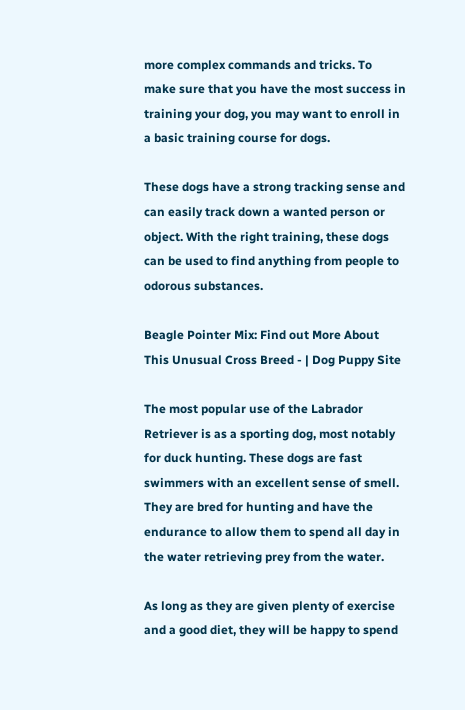more complex commands and tricks. To make sure that you have the most success in training your dog, you may want to enroll in a basic training course for dogs.

These dogs have a strong tracking sense and can easily track down a wanted person or object. With the right training, these dogs can be used to find anything from people to odorous substances.

Beagle Pointer Mix: Find out More About This Unusual Cross Breed - | Dog Puppy Site

The most popular use of the Labrador Retriever is as a sporting dog, most notably for duck hunting. These dogs are fast swimmers with an excellent sense of smell. They are bred for hunting and have the endurance to allow them to spend all day in the water retrieving prey from the water.

As long as they are given plenty of exercise and a good diet, they will be happy to spend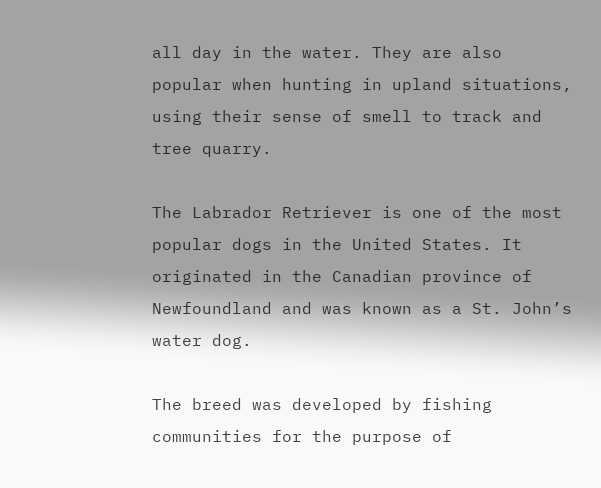all day in the water. They are also popular when hunting in upland situations, using their sense of smell to track and tree quarry.

The Labrador Retriever is one of the most popular dogs in the United States. It originated in the Canadian province of Newfoundland and was known as a St. John’s water dog.

The breed was developed by fishing communities for the purpose of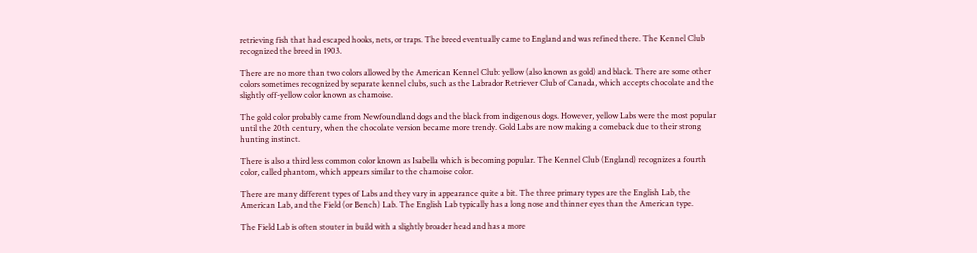retrieving fish that had escaped hooks, nets, or traps. The breed eventually came to England and was refined there. The Kennel Club recognized the breed in 1903.

There are no more than two colors allowed by the American Kennel Club: yellow (also known as gold) and black. There are some other colors sometimes recognized by separate kennel clubs, such as the Labrador Retriever Club of Canada, which accepts chocolate and the slightly off-yellow color known as chamoise.

The gold color probably came from Newfoundland dogs and the black from indigenous dogs. However, yellow Labs were the most popular until the 20th century, when the chocolate version became more trendy. Gold Labs are now making a comeback due to their strong hunting instinct.

There is also a third less common color known as Isabella which is becoming popular. The Kennel Club (England) recognizes a fourth color, called phantom, which appears similar to the chamoise color.

There are many different types of Labs and they vary in appearance quite a bit. The three primary types are the English Lab, the American Lab, and the Field (or Bench) Lab. The English Lab typically has a long nose and thinner eyes than the American type.

The Field Lab is often stouter in build with a slightly broader head and has a more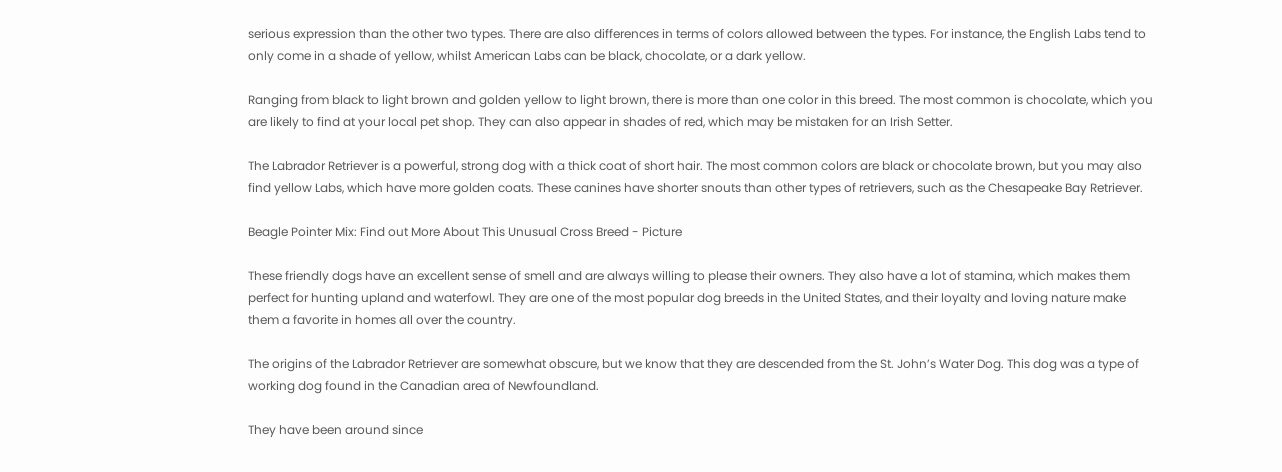serious expression than the other two types. There are also differences in terms of colors allowed between the types. For instance, the English Labs tend to only come in a shade of yellow, whilst American Labs can be black, chocolate, or a dark yellow.

Ranging from black to light brown and golden yellow to light brown, there is more than one color in this breed. The most common is chocolate, which you are likely to find at your local pet shop. They can also appear in shades of red, which may be mistaken for an Irish Setter.

The Labrador Retriever is a powerful, strong dog with a thick coat of short hair. The most common colors are black or chocolate brown, but you may also find yellow Labs, which have more golden coats. These canines have shorter snouts than other types of retrievers, such as the Chesapeake Bay Retriever.

Beagle Pointer Mix: Find out More About This Unusual Cross Breed - Picture

These friendly dogs have an excellent sense of smell and are always willing to please their owners. They also have a lot of stamina, which makes them perfect for hunting upland and waterfowl. They are one of the most popular dog breeds in the United States, and their loyalty and loving nature make them a favorite in homes all over the country.

The origins of the Labrador Retriever are somewhat obscure, but we know that they are descended from the St. John’s Water Dog. This dog was a type of working dog found in the Canadian area of Newfoundland.

They have been around since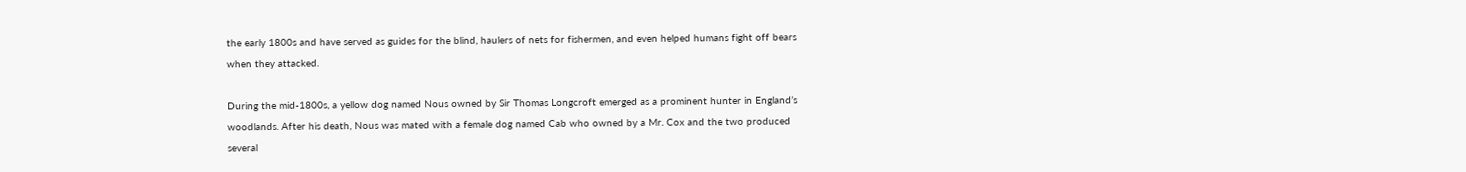the early 1800s and have served as guides for the blind, haulers of nets for fishermen, and even helped humans fight off bears when they attacked.

During the mid-1800s, a yellow dog named Nous owned by Sir Thomas Longcroft emerged as a prominent hunter in England’s woodlands. After his death, Nous was mated with a female dog named Cab who owned by a Mr. Cox and the two produced several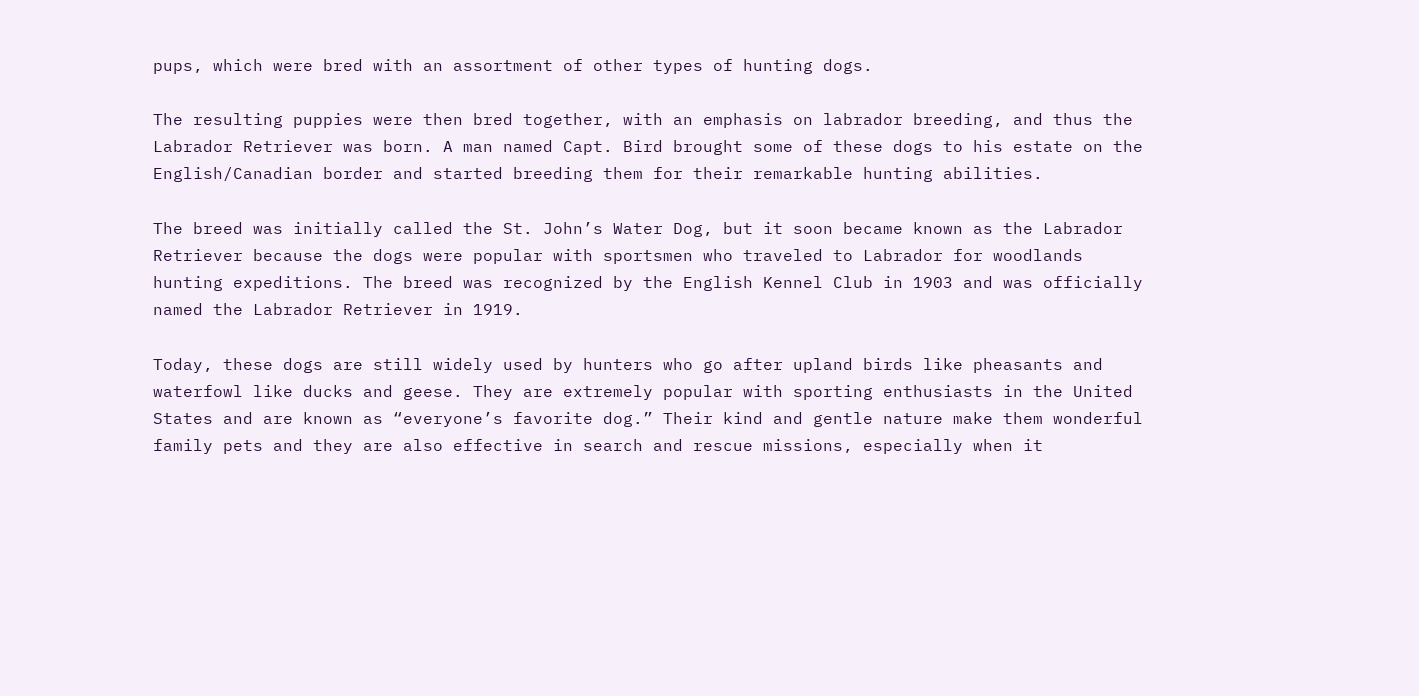pups, which were bred with an assortment of other types of hunting dogs.

The resulting puppies were then bred together, with an emphasis on labrador breeding, and thus the Labrador Retriever was born. A man named Capt. Bird brought some of these dogs to his estate on the English/Canadian border and started breeding them for their remarkable hunting abilities.

The breed was initially called the St. John’s Water Dog, but it soon became known as the Labrador Retriever because the dogs were popular with sportsmen who traveled to Labrador for woodlands hunting expeditions. The breed was recognized by the English Kennel Club in 1903 and was officially named the Labrador Retriever in 1919.

Today, these dogs are still widely used by hunters who go after upland birds like pheasants and waterfowl like ducks and geese. They are extremely popular with sporting enthusiasts in the United States and are known as “everyone’s favorite dog.” Their kind and gentle nature make them wonderful family pets and they are also effective in search and rescue missions, especially when it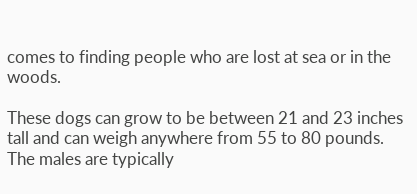comes to finding people who are lost at sea or in the woods.

These dogs can grow to be between 21 and 23 inches tall and can weigh anywhere from 55 to 80 pounds. The males are typically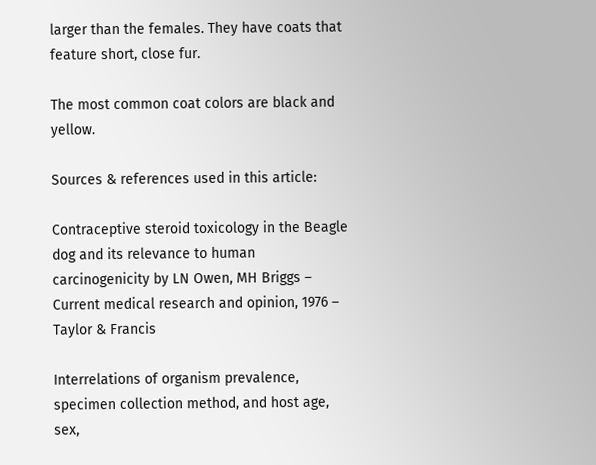larger than the females. They have coats that feature short, close fur.

The most common coat colors are black and yellow.

Sources & references used in this article:

Contraceptive steroid toxicology in the Beagle dog and its relevance to human carcinogenicity by LN Owen, MH Briggs – Current medical research and opinion, 1976 – Taylor & Francis

Interrelations of organism prevalence, specimen collection method, and host age, sex,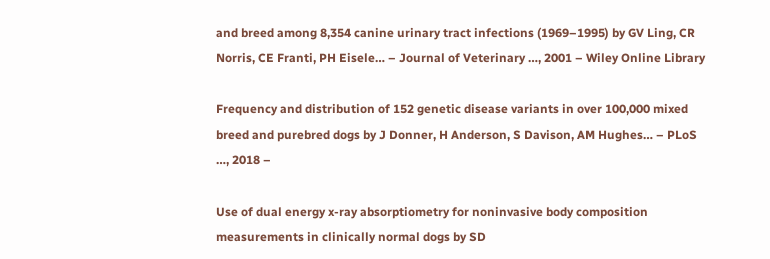and breed among 8,354 canine urinary tract infections (1969–1995) by GV Ling, CR Norris, CE Franti, PH Eisele… – Journal of Veterinary …, 2001 – Wiley Online Library

Frequency and distribution of 152 genetic disease variants in over 100,000 mixed breed and purebred dogs by J Donner, H Anderson, S Davison, AM Hughes… – PLoS …, 2018 –

Use of dual energy x-ray absorptiometry for noninvasive body composition measurements in clinically normal dogs by SD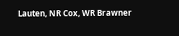Lauten, NR Cox, WR Brawner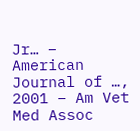Jr… – American Journal of …, 2001 – Am Vet Med Assoc